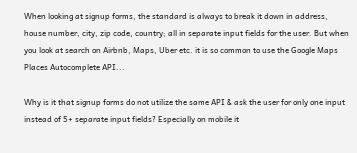When looking at signup forms, the standard is always to break it down in address, house number, city, zip code, country; all in separate input fields for the user. But when you look at search on Airbnb, Maps, Uber etc. it is so common to use the Google Maps Places Autocomplete API...

Why is it that signup forms do not utilize the same API & ask the user for only one input instead of 5+ separate input fields? Especially on mobile it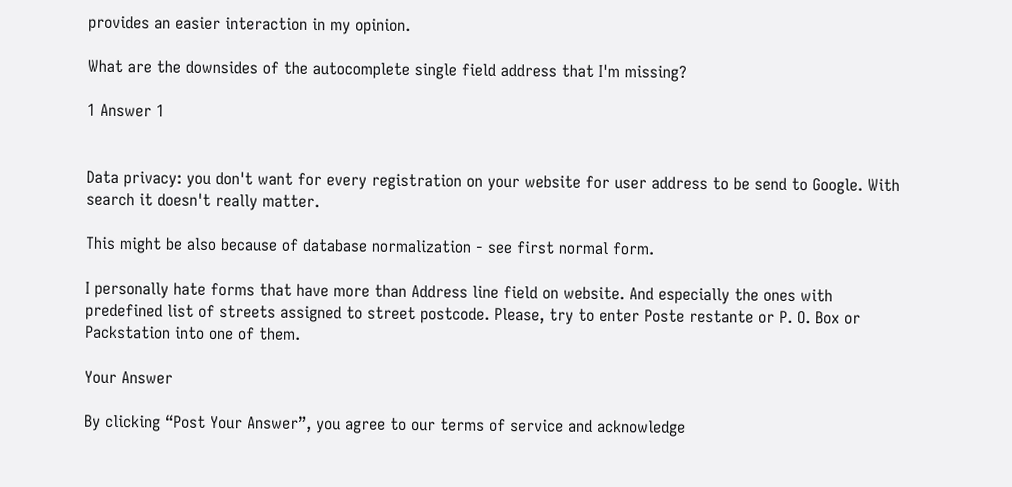provides an easier interaction in my opinion.

What are the downsides of the autocomplete single field address that I'm missing?

1 Answer 1


Data privacy: you don't want for every registration on your website for user address to be send to Google. With search it doesn't really matter.

This might be also because of database normalization - see first normal form.

I personally hate forms that have more than Address line field on website. And especially the ones with predefined list of streets assigned to street postcode. Please, try to enter Poste restante or P. O. Box or Packstation into one of them.

Your Answer

By clicking “Post Your Answer”, you agree to our terms of service and acknowledge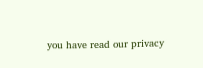you have read our privacy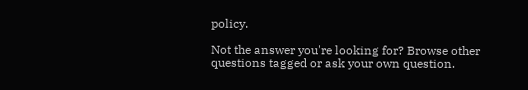policy.

Not the answer you're looking for? Browse other questions tagged or ask your own question.